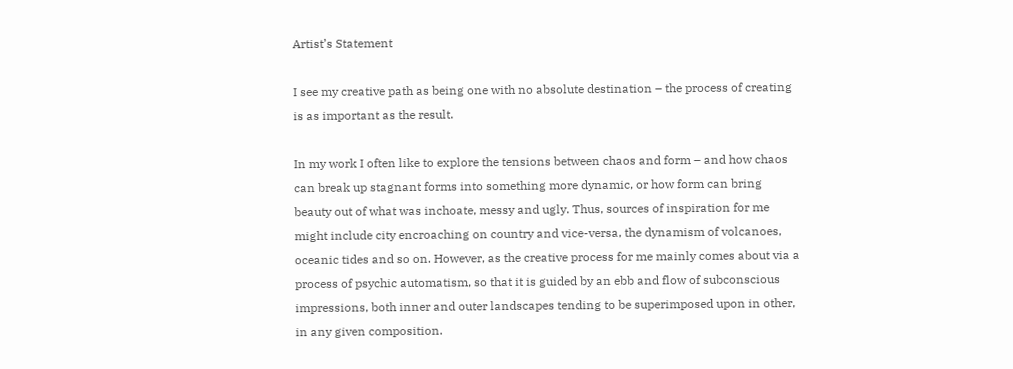Artist’s Statement

I see my creative path as being one with no absolute destination – the process of creating is as important as the result.

In my work I often like to explore the tensions between chaos and form – and how chaos can break up stagnant forms into something more dynamic, or how form can bring beauty out of what was inchoate, messy and ugly. Thus, sources of inspiration for me might include city encroaching on country and vice-versa, the dynamism of volcanoes, oceanic tides and so on. However, as the creative process for me mainly comes about via a process of psychic automatism, so that it is guided by an ebb and flow of subconscious impressions, both inner and outer landscapes tending to be superimposed upon in other, in any given composition.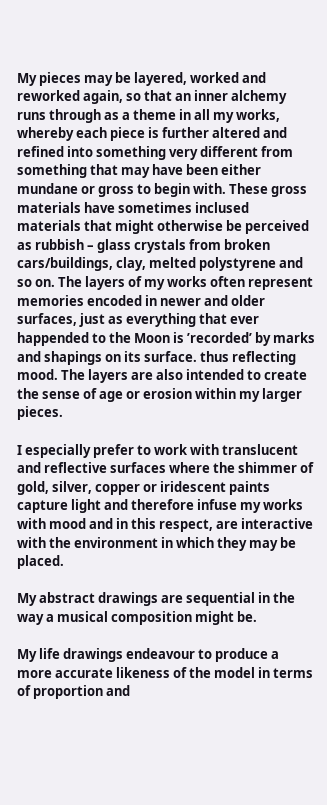My pieces may be layered, worked and reworked again, so that an inner alchemy runs through as a theme in all my works, whereby each piece is further altered and refined into something very different from something that may have been either mundane or gross to begin with. These gross materials have sometimes inclused materials that might otherwise be perceived as rubbish – glass crystals from broken cars/buildings, clay, melted polystyrene and so on. The layers of my works often represent memories encoded in newer and older surfaces, just as everything that ever happended to the Moon is ’recorded’ by marks and shapings on its surface. thus reflecting mood. The layers are also intended to create the sense of age or erosion within my larger pieces.

I especially prefer to work with translucent and reflective surfaces where the shimmer of gold, silver, copper or iridescent paints capture light and therefore infuse my works with mood and in this respect, are interactive with the environment in which they may be placed.

My abstract drawings are sequential in the way a musical composition might be.

My life drawings endeavour to produce a more accurate likeness of the model in terms of proportion and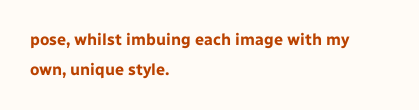pose, whilst imbuing each image with my own, unique style.